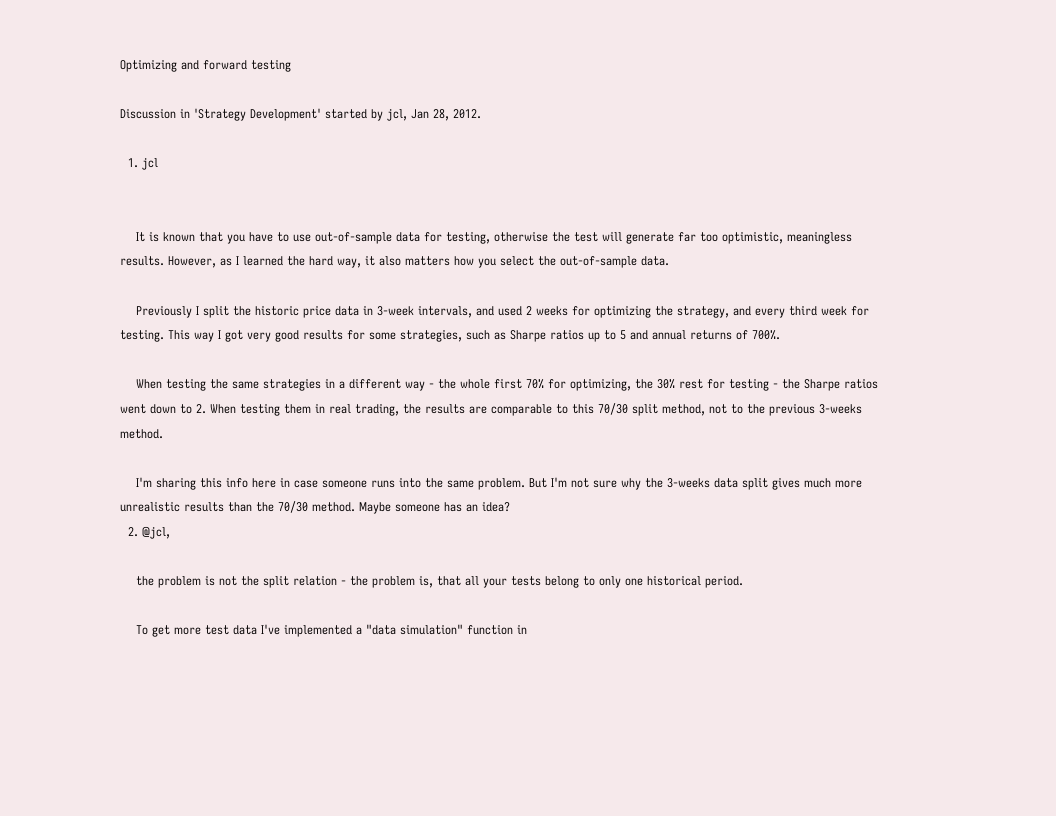Optimizing and forward testing

Discussion in 'Strategy Development' started by jcl, Jan 28, 2012.

  1. jcl


    It is known that you have to use out-of-sample data for testing, otherwise the test will generate far too optimistic, meaningless results. However, as I learned the hard way, it also matters how you select the out-of-sample data.

    Previously I split the historic price data in 3-week intervals, and used 2 weeks for optimizing the strategy, and every third week for testing. This way I got very good results for some strategies, such as Sharpe ratios up to 5 and annual returns of 700%.

    When testing the same strategies in a different way - the whole first 70% for optimizing, the 30% rest for testing - the Sharpe ratios went down to 2. When testing them in real trading, the results are comparable to this 70/30 split method, not to the previous 3-weeks method.

    I'm sharing this info here in case someone runs into the same problem. But I'm not sure why the 3-weeks data split gives much more unrealistic results than the 70/30 method. Maybe someone has an idea?
  2. @jcl,

    the problem is not the split relation - the problem is, that all your tests belong to only one historical period.

    To get more test data I've implemented a "data simulation" function in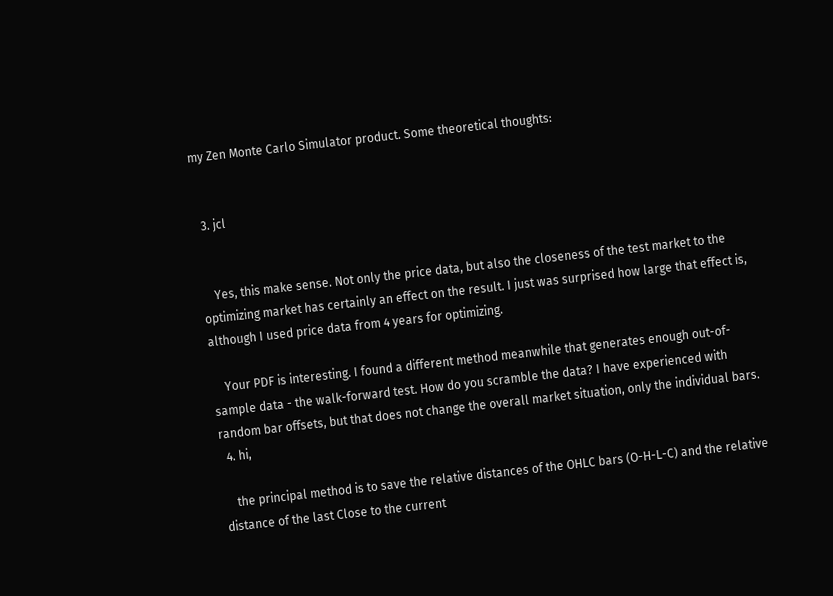my Zen Monte Carlo Simulator product. Some theoretical thoughts:


  3. jcl


    Yes, this make sense. Not only the price data, but also the closeness of the test market to the optimizing market has certainly an effect on the result. I just was surprised how large that effect is, although I used price data from 4 years for optimizing.

    Your PDF is interesting. I found a different method meanwhile that generates enough out-of-sample data - the walk-forward test. How do you scramble the data? I have experienced with random bar offsets, but that does not change the overall market situation, only the individual bars.
  4. hi,

    the principal method is to save the relative distances of the OHLC bars (O-H-L-C) and the relative distance of the last Close to the current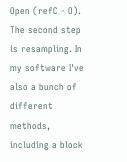Open (refC - O). The second step is resampling. In my software I've also a bunch of different methods, including a block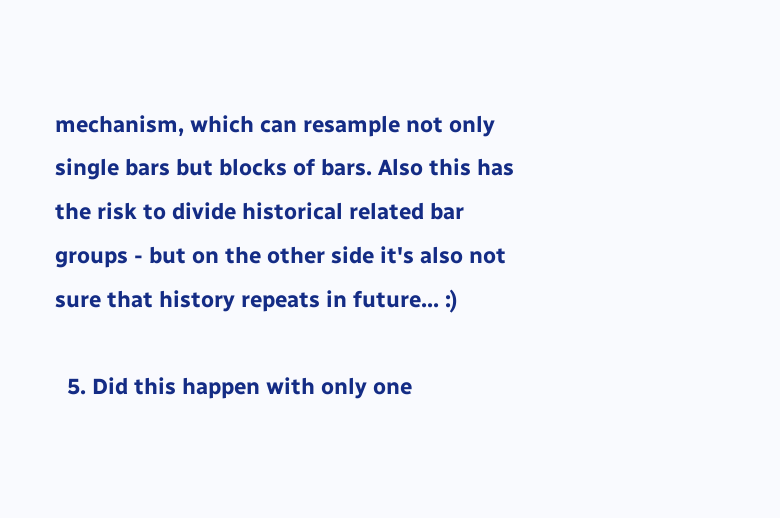mechanism, which can resample not only single bars but blocks of bars. Also this has the risk to divide historical related bar groups - but on the other side it's also not sure that history repeats in future... :)

  5. Did this happen with only one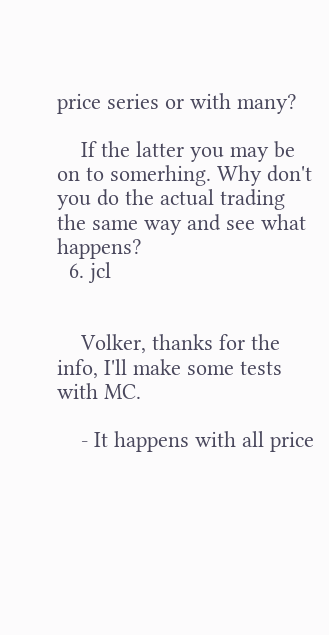price series or with many?

    If the latter you may be on to somerhing. Why don't you do the actual trading the same way and see what happens?
  6. jcl


    Volker, thanks for the info, I'll make some tests with MC.

    - It happens with all price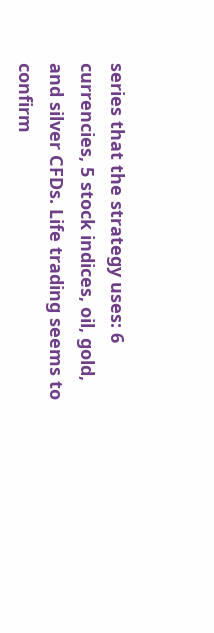series that the strategy uses: 6 currencies, 5 stock indices, oil, gold, and silver CFDs. Life trading seems to confirm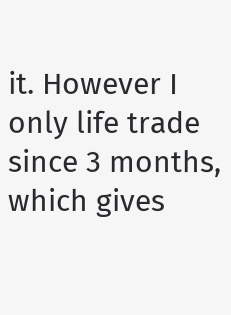it. However I only life trade since 3 months, which gives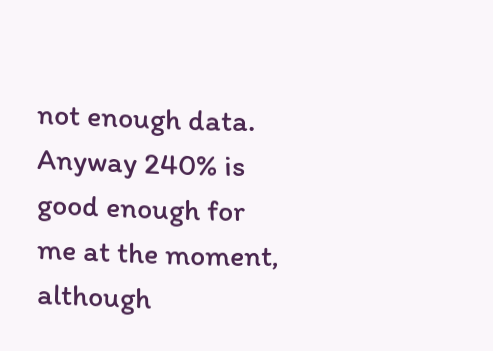not enough data. Anyway 240% is good enough for me at the moment, although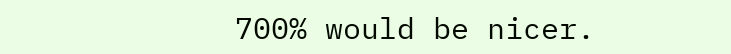700% would be nicer.